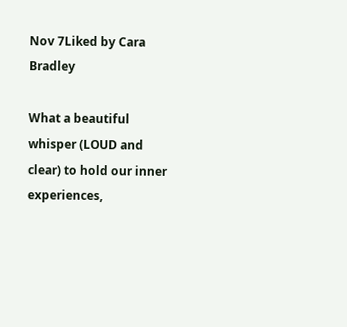Nov 7Liked by Cara Bradley

What a beautiful whisper (LOUD and clear) to hold our inner experiences,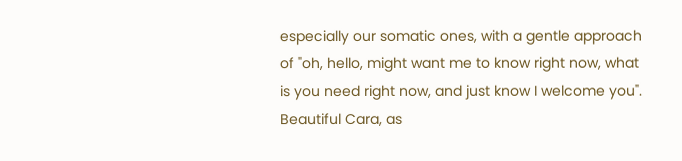especially our somatic ones, with a gentle approach of "oh, hello, might want me to know right now, what is you need right now, and just know I welcome you". Beautiful Cara, as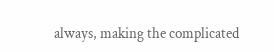always, making the complicated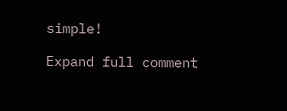simple!

Expand full comment